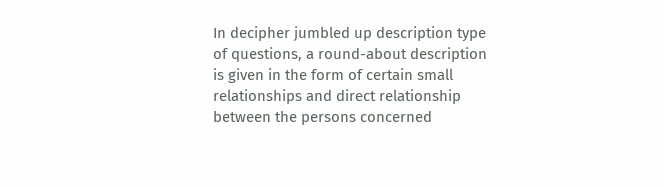In decipher jumbled up description type of questions, a round-about description is given in the form of certain small relationships and direct relationship between the persons concerned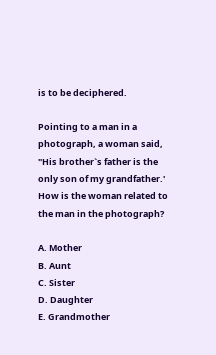is to be deciphered.

Pointing to a man in a photograph, a woman said, "His brother`s father is the only son of my grandfather.' How is the woman related to the man in the photograph?

A. Mother
B. Aunt
C. Sister
D. Daughter
E. Grandmother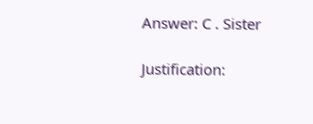Answer: C . Sister

Justification: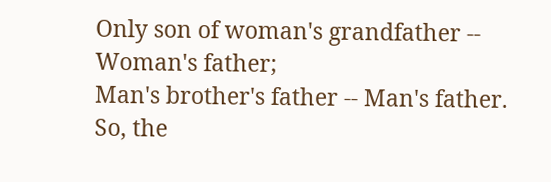Only son of woman's grandfather -- Woman's father;
Man's brother's father -- Man's father.
So, the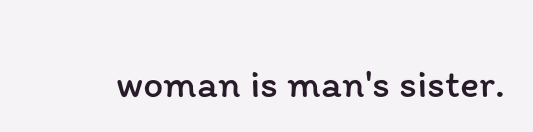woman is man's sister.